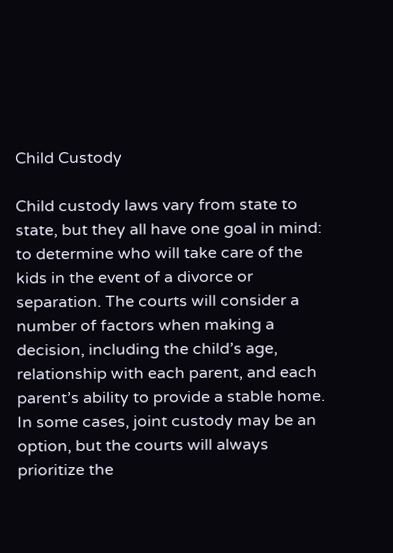Child Custody

Child custody laws vary from state to state, but they all have one goal in mind: to determine who will take care of the kids in the event of a divorce or separation. The courts will consider a number of factors when making a decision, including the child’s age, relationship with each parent, and each parent’s ability to provide a stable home. In some cases, joint custody may be an option, but the courts will always prioritize the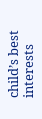child’s best interests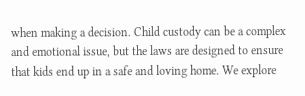when making a decision. Child custody can be a complex and emotional issue, but the laws are designed to ensure that kids end up in a safe and loving home. We explore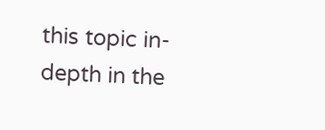this topic in-depth in the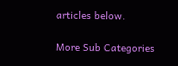articles below.

More Sub Categories